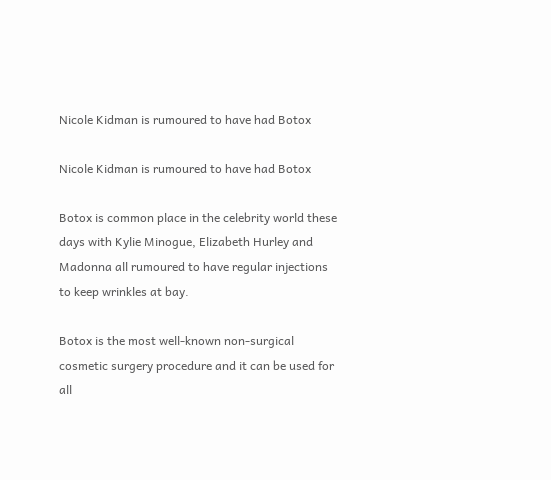Nicole Kidman is rumoured to have had Botox

Nicole Kidman is rumoured to have had Botox

Botox is common place in the celebrity world these days with Kylie Minogue, Elizabeth Hurley and Madonna all rumoured to have regular injections to keep wrinkles at bay.

Botox is the most well-known non-surgical cosmetic surgery procedure and it can be used for all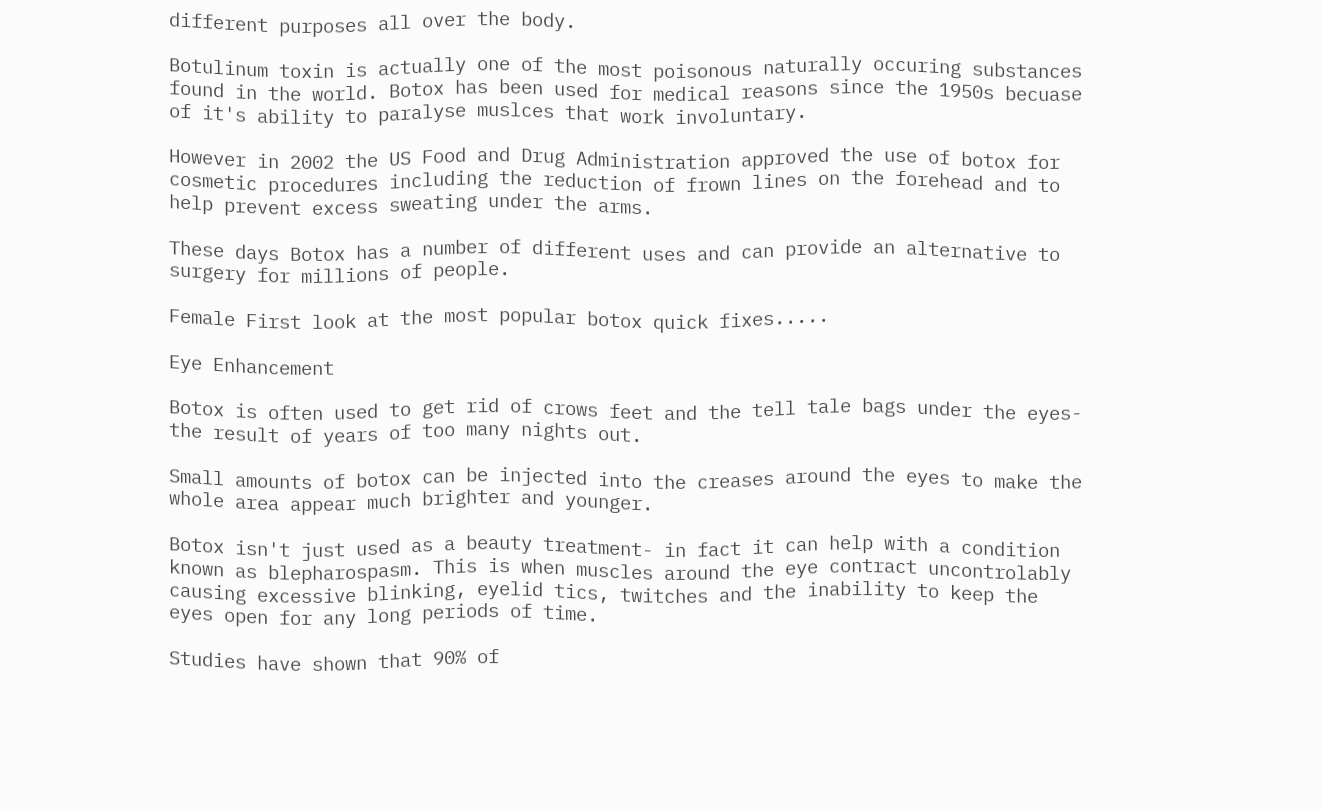different purposes all over the body.

Botulinum toxin is actually one of the most poisonous naturally occuring substances found in the world. Botox has been used for medical reasons since the 1950s becuase of it's ability to paralyse muslces that work involuntary.

However in 2002 the US Food and Drug Administration approved the use of botox for cosmetic procedures including the reduction of frown lines on the forehead and to help prevent excess sweating under the arms.

These days Botox has a number of different uses and can provide an alternative to surgery for millions of people.

Female First look at the most popular botox quick fixes.....

Eye Enhancement

Botox is often used to get rid of crows feet and the tell tale bags under the eyes- the result of years of too many nights out.

Small amounts of botox can be injected into the creases around the eyes to make the whole area appear much brighter and younger.

Botox isn't just used as a beauty treatment- in fact it can help with a condition known as blepharospasm. This is when muscles around the eye contract uncontrolably causing excessive blinking, eyelid tics, twitches and the inability to keep the eyes open for any long periods of time.

Studies have shown that 90% of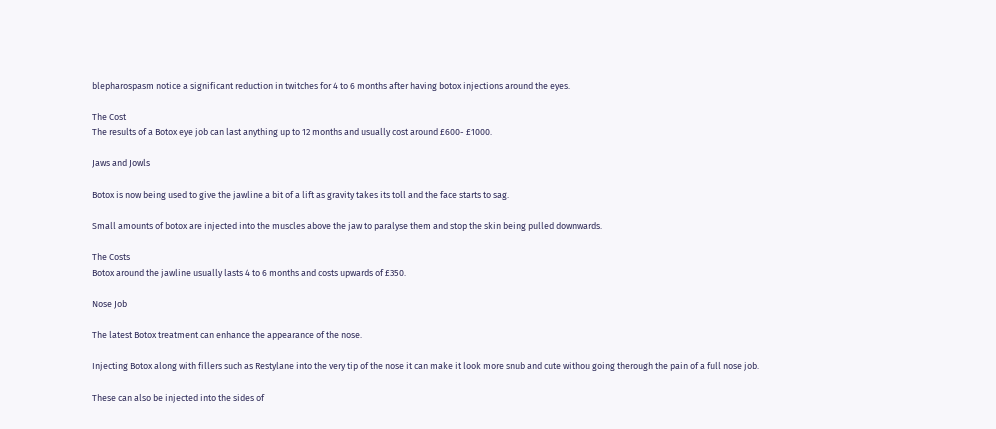blepharospasm notice a significant reduction in twitches for 4 to 6 months after having botox injections around the eyes.

The Cost
The results of a Botox eye job can last anything up to 12 months and usually cost around £600- £1000.

Jaws and Jowls

Botox is now being used to give the jawline a bit of a lift as gravity takes its toll and the face starts to sag.

Small amounts of botox are injected into the muscles above the jaw to paralyse them and stop the skin being pulled downwards.

The Costs
Botox around the jawline usually lasts 4 to 6 months and costs upwards of £350.

Nose Job

The latest Botox treatment can enhance the appearance of the nose.

Injecting Botox along with fillers such as Restylane into the very tip of the nose it can make it look more snub and cute withou going therough the pain of a full nose job.

These can also be injected into the sides of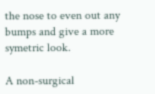the nose to even out any bumps and give a more symetric look.

A non-surgical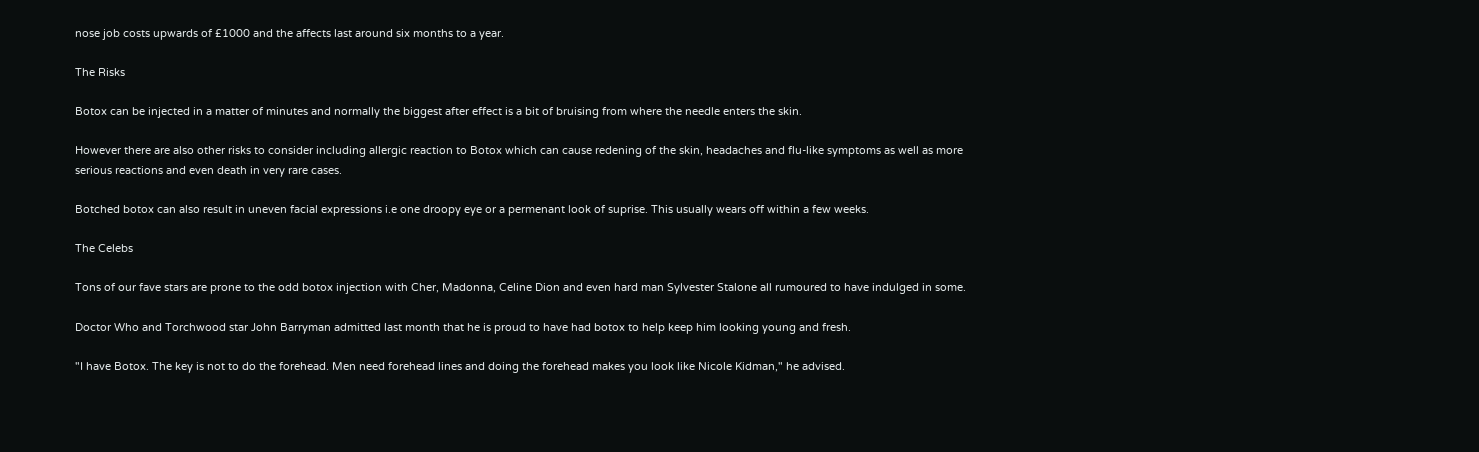nose job costs upwards of £1000 and the affects last around six months to a year.

The Risks

Botox can be injected in a matter of minutes and normally the biggest after effect is a bit of bruising from where the needle enters the skin.

However there are also other risks to consider including allergic reaction to Botox which can cause redening of the skin, headaches and flu-like symptoms as well as more serious reactions and even death in very rare cases.

Botched botox can also result in uneven facial expressions i.e one droopy eye or a permenant look of suprise. This usually wears off within a few weeks.

The Celebs

Tons of our fave stars are prone to the odd botox injection with Cher, Madonna, Celine Dion and even hard man Sylvester Stalone all rumoured to have indulged in some.

Doctor Who and Torchwood star John Barryman admitted last month that he is proud to have had botox to help keep him looking young and fresh.

"I have Botox. The key is not to do the forehead. Men need forehead lines and doing the forehead makes you look like Nicole Kidman," he advised.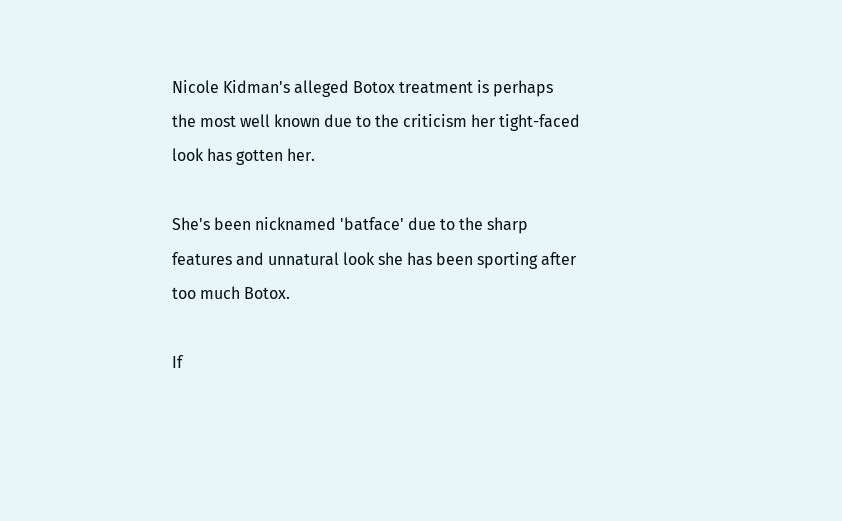Nicole Kidman's alleged Botox treatment is perhaps the most well known due to the criticism her tight-faced look has gotten her.

She's been nicknamed 'batface' due to the sharp features and unnatural look she has been sporting after too much Botox.

If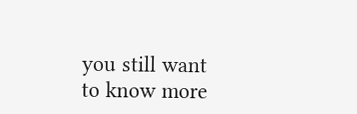you still want to know more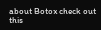about Botox check out this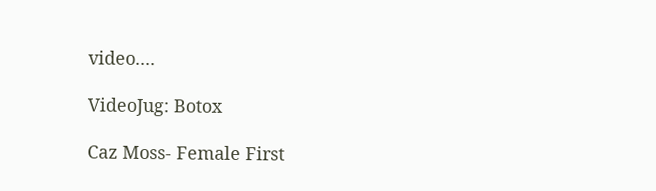video....

VideoJug: Botox

Caz Moss- Female First